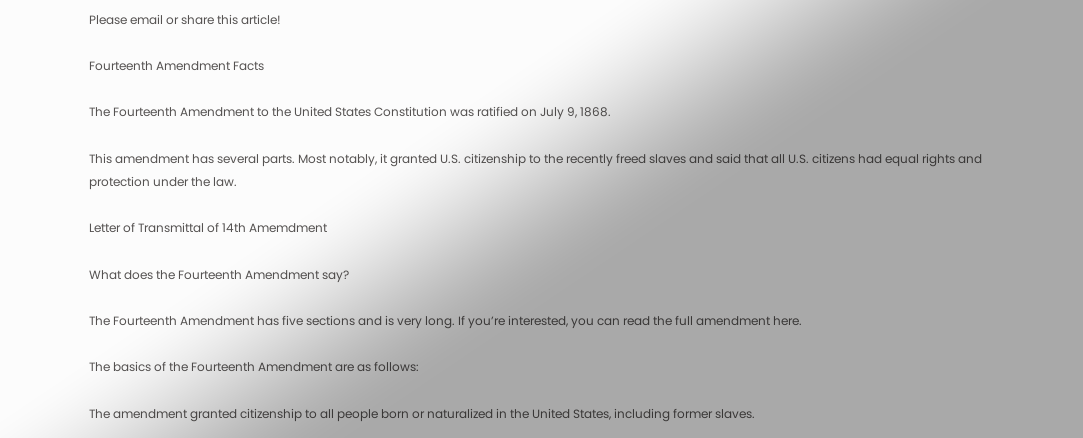Please email or share this article!

Fourteenth Amendment Facts

The Fourteenth Amendment to the United States Constitution was ratified on July 9, 1868.

This amendment has several parts. Most notably, it granted U.S. citizenship to the recently freed slaves and said that all U.S. citizens had equal rights and protection under the law.

Letter of Transmittal of 14th Amemdment

What does the Fourteenth Amendment say?

The Fourteenth Amendment has five sections and is very long. If you’re interested, you can read the full amendment here.

The basics of the Fourteenth Amendment are as follows:

The amendment granted citizenship to all people born or naturalized in the United States, including former slaves.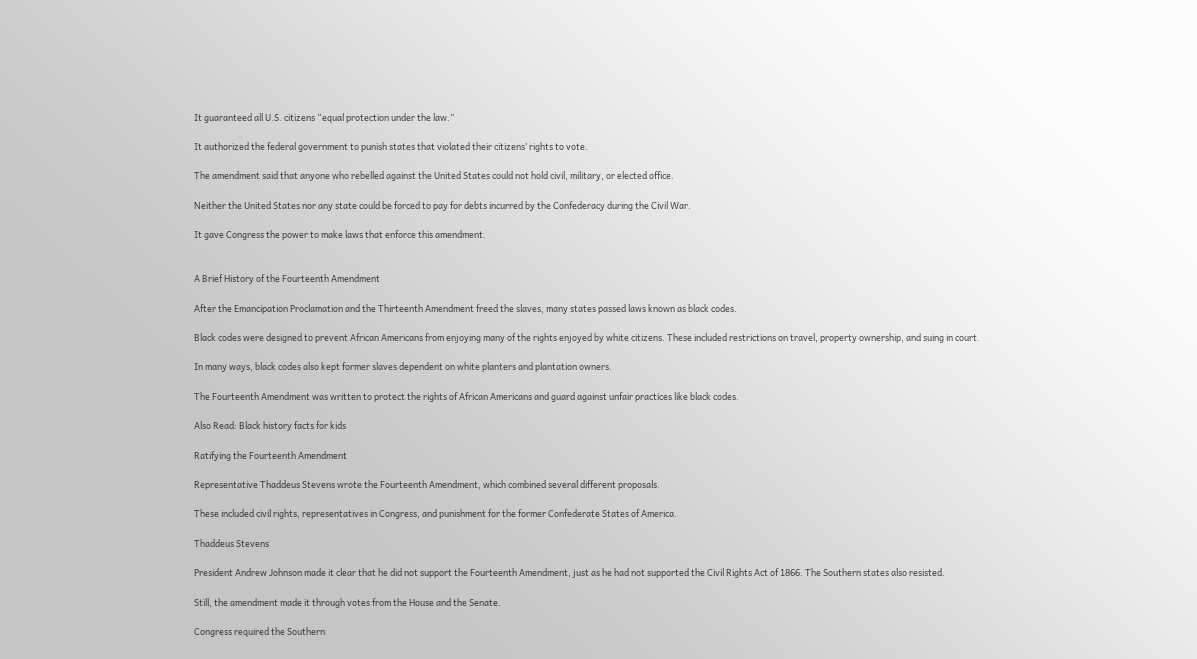It guaranteed all U.S. citizens “equal protection under the law.”

It authorized the federal government to punish states that violated their citizens’ rights to vote.

The amendment said that anyone who rebelled against the United States could not hold civil, military, or elected office.

Neither the United States nor any state could be forced to pay for debts incurred by the Confederacy during the Civil War.

It gave Congress the power to make laws that enforce this amendment.


A Brief History of the Fourteenth Amendment

After the Emancipation Proclamation and the Thirteenth Amendment freed the slaves, many states passed laws known as black codes.

Black codes were designed to prevent African Americans from enjoying many of the rights enjoyed by white citizens. These included restrictions on travel, property ownership, and suing in court.

In many ways, black codes also kept former slaves dependent on white planters and plantation owners.

The Fourteenth Amendment was written to protect the rights of African Americans and guard against unfair practices like black codes.

Also Read: Black history facts for kids

Ratifying the Fourteenth Amendment

Representative Thaddeus Stevens wrote the Fourteenth Amendment, which combined several different proposals.

These included civil rights, representatives in Congress, and punishment for the former Confederate States of America.

Thaddeus Stevens

President Andrew Johnson made it clear that he did not support the Fourteenth Amendment, just as he had not supported the Civil Rights Act of 1866. The Southern states also resisted.

Still, the amendment made it through votes from the House and the Senate.

Congress required the Southern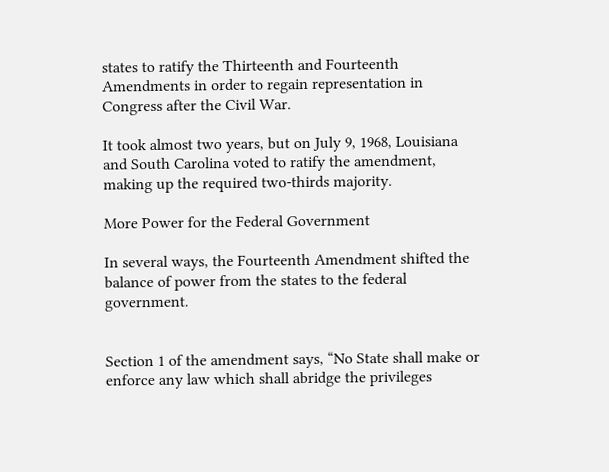states to ratify the Thirteenth and Fourteenth Amendments in order to regain representation in Congress after the Civil War.

It took almost two years, but on July 9, 1968, Louisiana and South Carolina voted to ratify the amendment, making up the required two-thirds majority.

More Power for the Federal Government

In several ways, the Fourteenth Amendment shifted the balance of power from the states to the federal government.


Section 1 of the amendment says, “No State shall make or enforce any law which shall abridge the privileges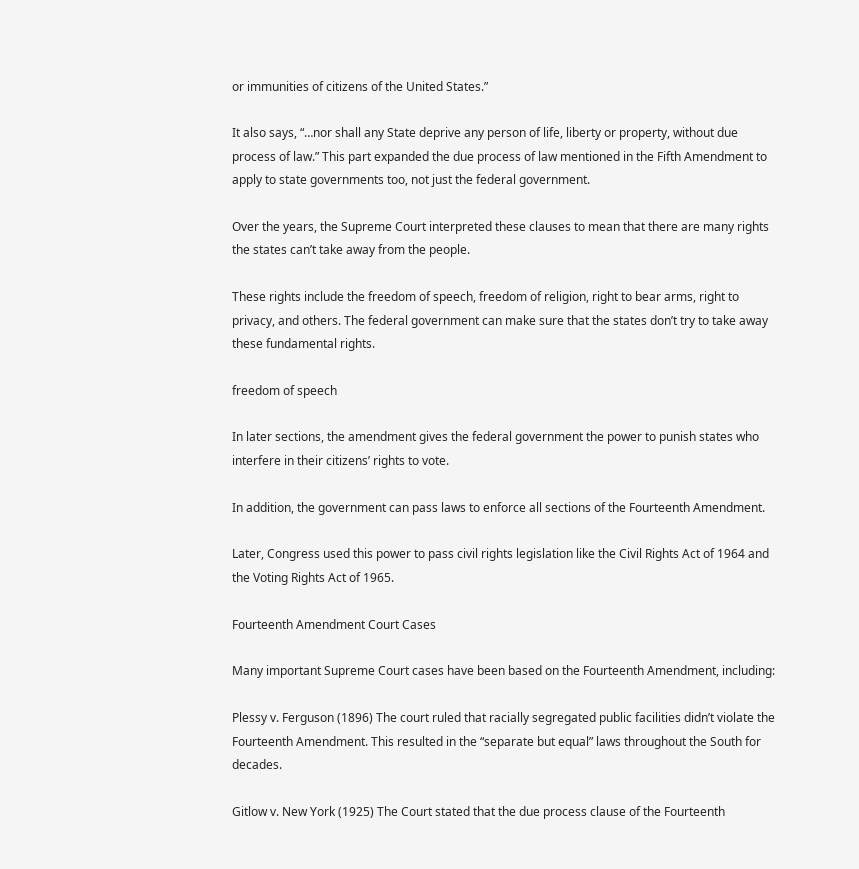or immunities of citizens of the United States.”

It also says, “…nor shall any State deprive any person of life, liberty or property, without due process of law.” This part expanded the due process of law mentioned in the Fifth Amendment to apply to state governments too, not just the federal government.

Over the years, the Supreme Court interpreted these clauses to mean that there are many rights the states can’t take away from the people.

These rights include the freedom of speech, freedom of religion, right to bear arms, right to privacy, and others. The federal government can make sure that the states don’t try to take away these fundamental rights.

freedom of speech

In later sections, the amendment gives the federal government the power to punish states who interfere in their citizens’ rights to vote.

In addition, the government can pass laws to enforce all sections of the Fourteenth Amendment.

Later, Congress used this power to pass civil rights legislation like the Civil Rights Act of 1964 and the Voting Rights Act of 1965.

Fourteenth Amendment Court Cases

Many important Supreme Court cases have been based on the Fourteenth Amendment, including:

Plessy v. Ferguson (1896) The court ruled that racially segregated public facilities didn’t violate the Fourteenth Amendment. This resulted in the “separate but equal” laws throughout the South for decades.

Gitlow v. New York (1925) The Court stated that the due process clause of the Fourteenth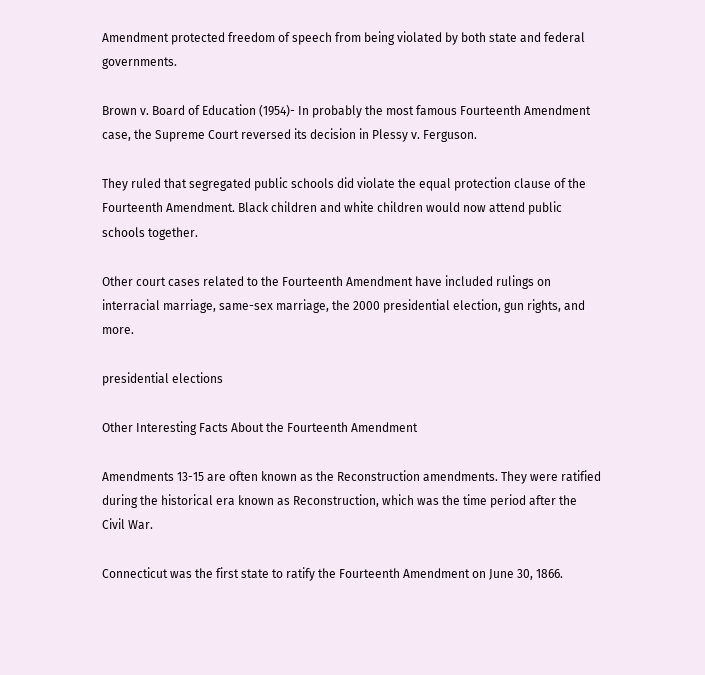Amendment protected freedom of speech from being violated by both state and federal governments.

Brown v. Board of Education (1954)- In probably the most famous Fourteenth Amendment case, the Supreme Court reversed its decision in Plessy v. Ferguson.

They ruled that segregated public schools did violate the equal protection clause of the Fourteenth Amendment. Black children and white children would now attend public schools together.

Other court cases related to the Fourteenth Amendment have included rulings on interracial marriage, same-sex marriage, the 2000 presidential election, gun rights, and more.

presidential elections

Other Interesting Facts About the Fourteenth Amendment

Amendments 13-15 are often known as the Reconstruction amendments. They were ratified during the historical era known as Reconstruction, which was the time period after the Civil War.

Connecticut was the first state to ratify the Fourteenth Amendment on June 30, 1866.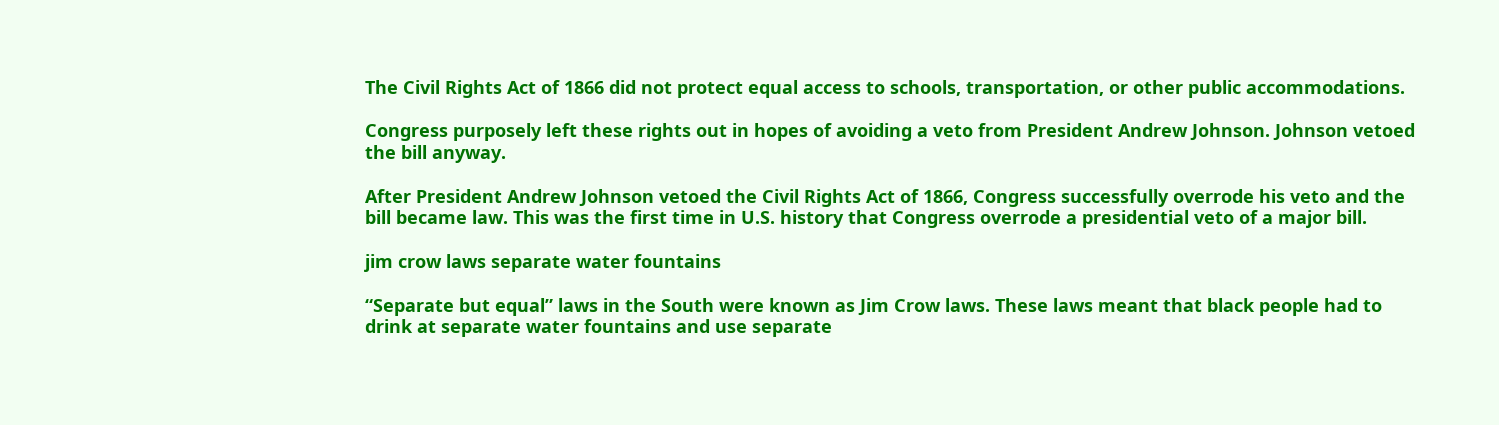The Civil Rights Act of 1866 did not protect equal access to schools, transportation, or other public accommodations.

Congress purposely left these rights out in hopes of avoiding a veto from President Andrew Johnson. Johnson vetoed the bill anyway.

After President Andrew Johnson vetoed the Civil Rights Act of 1866, Congress successfully overrode his veto and the bill became law. This was the first time in U.S. history that Congress overrode a presidential veto of a major bill.

jim crow laws separate water fountains

“Separate but equal” laws in the South were known as Jim Crow laws. These laws meant that black people had to drink at separate water fountains and use separate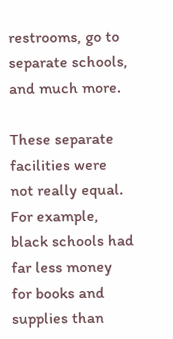restrooms, go to separate schools, and much more.

These separate facilities were not really equal. For example, black schools had far less money for books and supplies than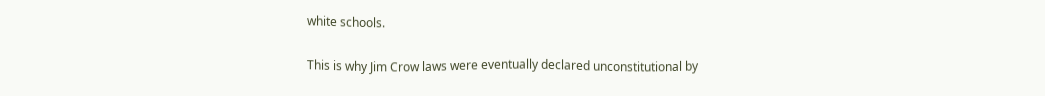white schools.

This is why Jim Crow laws were eventually declared unconstitutional by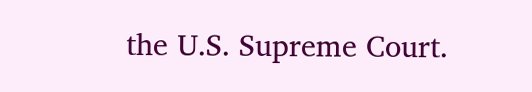the U.S. Supreme Court.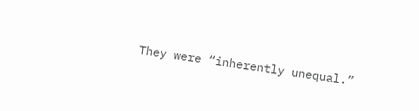They were “inherently unequal.”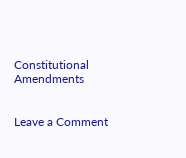Constitutional Amendments


Leave a Comment